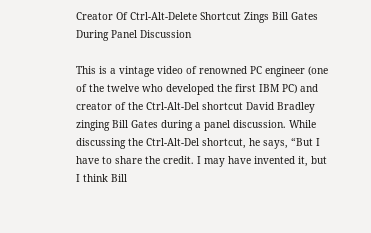Creator Of Ctrl-Alt-Delete Shortcut Zings Bill Gates During Panel Discussion

This is a vintage video of renowned PC engineer (one of the twelve who developed the first IBM PC) and creator of the Ctrl-Alt-Del shortcut David Bradley zinging Bill Gates during a panel discussion. While discussing the Ctrl-Alt-Del shortcut, he says, “But I have to share the credit. I may have invented it, but I think Bill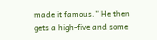made it famous.” He then gets a high-five and some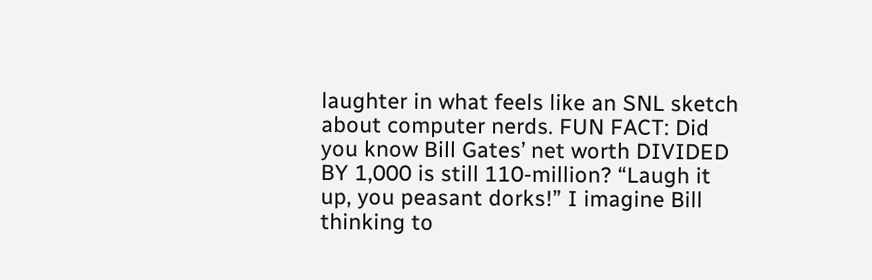laughter in what feels like an SNL sketch about computer nerds. FUN FACT: Did you know Bill Gates’ net worth DIVIDED BY 1,000 is still 110-million? “Laugh it up, you peasant dorks!” I imagine Bill thinking to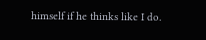himself if he thinks like I do.